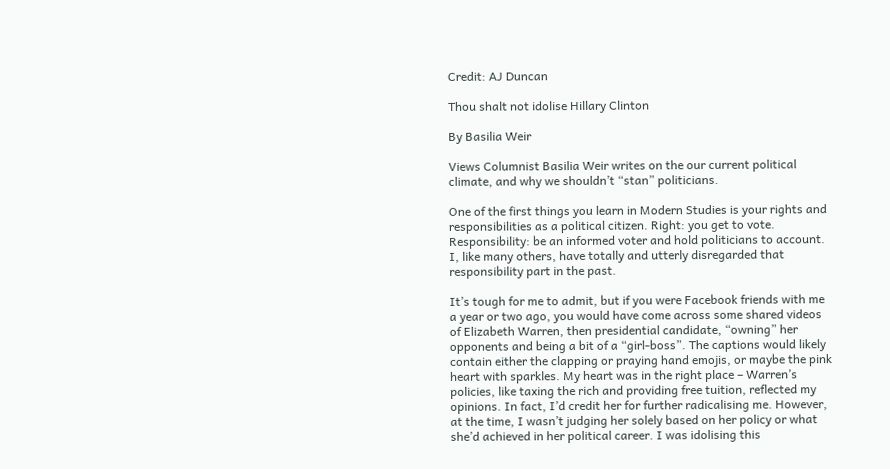Credit: AJ Duncan

Thou shalt not idolise Hillary Clinton

By Basilia Weir

Views Columnist Basilia Weir writes on the our current political climate, and why we shouldn’t “stan” politicians.

One of the first things you learn in Modern Studies is your rights and responsibilities as a political citizen. Right: you get to vote. Responsibility: be an informed voter and hold politicians to account. I, like many others, have totally and utterly disregarded that responsibility part in the past.

It’s tough for me to admit, but if you were Facebook friends with me a year or two ago, you would have come across some shared videos of Elizabeth Warren, then presidential candidate, “owning” her opponents and being a bit of a “girl-boss”. The captions would likely contain either the clapping or praying hand emojis, or maybe the pink heart with sparkles. My heart was in the right place – Warren’s policies, like taxing the rich and providing free tuition, reflected my opinions. In fact, I’d credit her for further radicalising me. However, at the time, I wasn’t judging her solely based on her policy or what she’d achieved in her political career. I was idolising this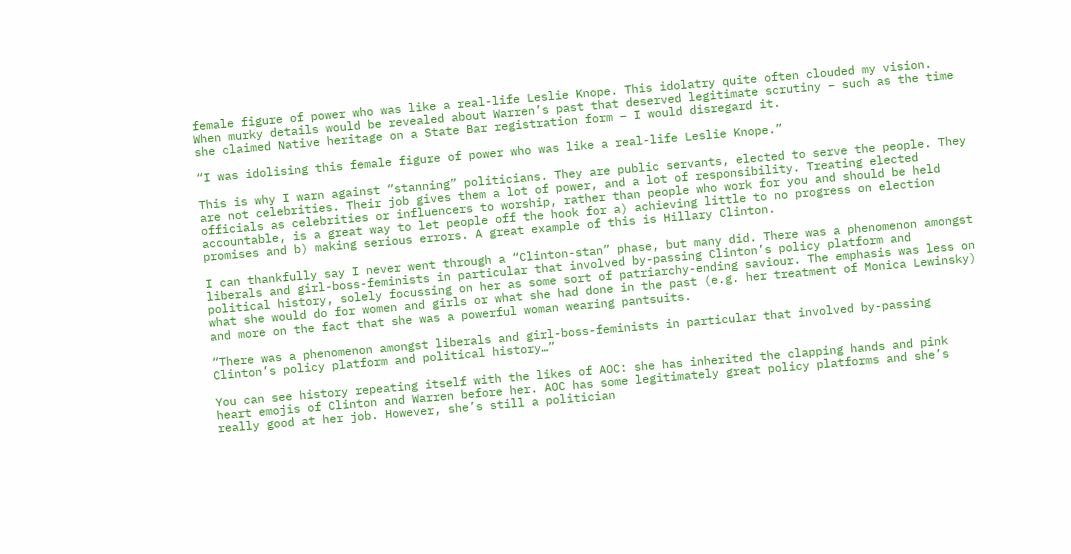female figure of power who was like a real-life Leslie Knope. This idolatry quite often clouded my vision. When murky details would be revealed about Warren’s past that deserved legitimate scrutiny – such as the time she claimed Native heritage on a State Bar registration form – I would disregard it.

“I was idolising this female figure of power who was like a real-life Leslie Knope.”

This is why I warn against “stanning” politicians. They are public servants, elected to serve the people. They are not celebrities. Their job gives them a lot of power, and a lot of responsibility. Treating elected officials as celebrities or influencers to worship, rather than people who work for you and should be held accountable, is a great way to let people off the hook for a) achieving little to no progress on election promises and b) making serious errors. A great example of this is Hillary Clinton.

I can thankfully say I never went through a “Clinton-stan” phase, but many did. There was a phenomenon amongst liberals and girl-boss-feminists in particular that involved by-passing Clinton’s policy platform and political history, solely focussing on her as some sort of patriarchy-ending saviour. The emphasis was less on what she would do for women and girls or what she had done in the past (e.g. her treatment of Monica Lewinsky) and more on the fact that she was a powerful woman wearing pantsuits.

“There was a phenomenon amongst liberals and girl-boss-feminists in particular that involved by-passing Clinton’s policy platform and political history…”

You can see history repeating itself with the likes of AOC: she has inherited the clapping hands and pink heart emojis of Clinton and Warren before her. AOC has some legitimately great policy platforms and she’s really good at her job. However, she’s still a politician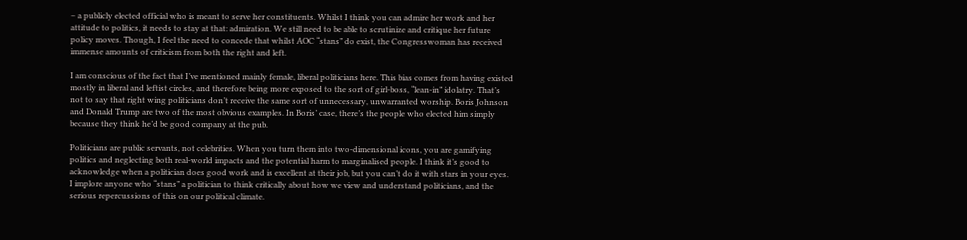– a publicly elected official who is meant to serve her constituents. Whilst I think you can admire her work and her attitude to politics, it needs to stay at that: admiration. We still need to be able to scrutinize and critique her future policy moves. Though, I feel the need to concede that whilst AOC “stans” do exist, the Congresswoman has received immense amounts of criticism from both the right and left.

I am conscious of the fact that I’ve mentioned mainly female, liberal politicians here. This bias comes from having existed mostly in liberal and leftist circles, and therefore being more exposed to the sort of girl-boss, “lean-in” idolatry. That’s not to say that right wing politicians don’t receive the same sort of unnecessary, unwarranted worship. Boris Johnson and Donald Trump are two of the most obvious examples. In Boris’ case, there’s the people who elected him simply because they think he’d be good company at the pub.

Politicians are public servants, not celebrities. When you turn them into two-dimensional icons, you are gamifying politics and neglecting both real-world impacts and the potential harm to marginalised people. I think it’s good to acknowledge when a politician does good work and is excellent at their job, but you can’t do it with stars in your eyes. I implore anyone who “stans” a politician to think critically about how we view and understand politicians, and the serious repercussions of this on our political climate.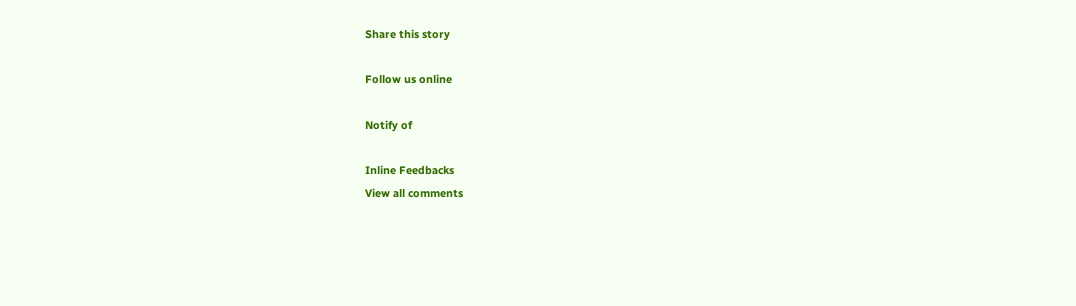Share this story

Follow us online

Notify of

Inline Feedbacks
View all comments